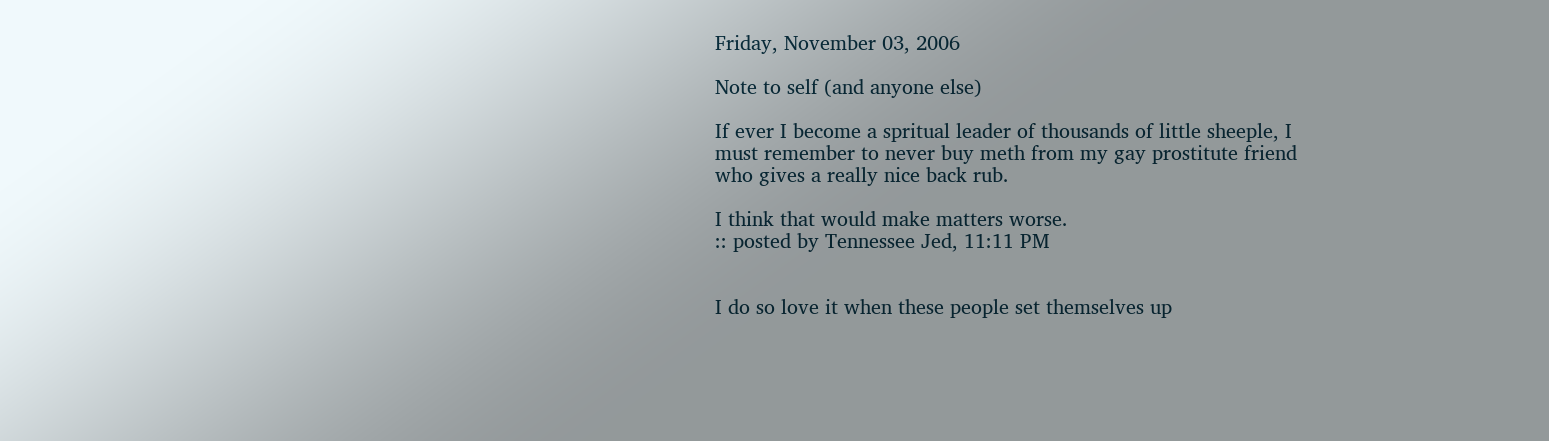Friday, November 03, 2006

Note to self (and anyone else)

If ever I become a spritual leader of thousands of little sheeple, I must remember to never buy meth from my gay prostitute friend who gives a really nice back rub.

I think that would make matters worse.
:: posted by Tennessee Jed, 11:11 PM


I do so love it when these people set themselves up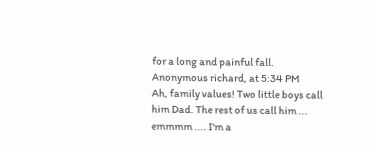for a long and painful fall.
Anonymous richard, at 5:34 PM
Ah, family values! Two little boys call him Dad. The rest of us call him ... emmmm .... I'm a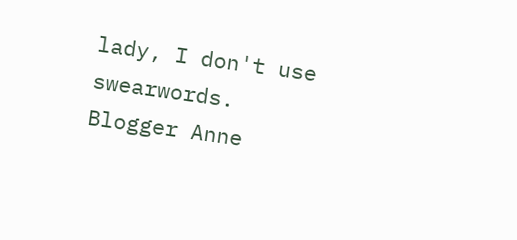lady, I don't use swearwords.
Blogger Anne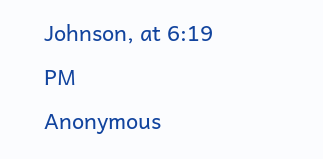Johnson, at 6:19 PM
Anonymous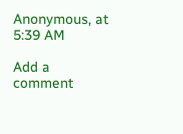Anonymous, at 5:39 AM

Add a comment